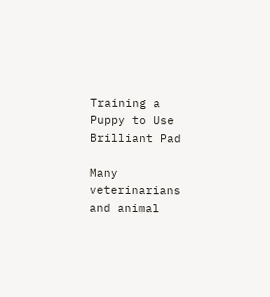Training a Puppy to Use Brilliant Pad

Many veterinarians and animal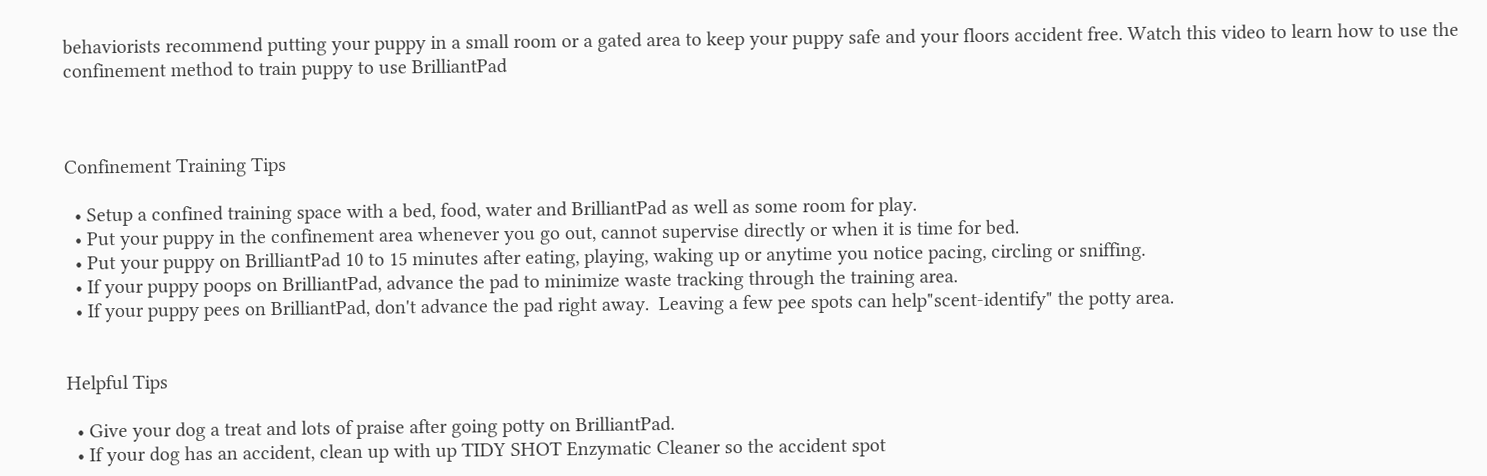behaviorists recommend putting your puppy in a small room or a gated area to keep your puppy safe and your floors accident free. Watch this video to learn how to use the confinement method to train puppy to use BrilliantPad



Confinement Training Tips

  • Setup a confined training space with a bed, food, water and BrilliantPad as well as some room for play.
  • Put your puppy in the confinement area whenever you go out, cannot supervise directly or when it is time for bed.
  • Put your puppy on BrilliantPad 10 to 15 minutes after eating, playing, waking up or anytime you notice pacing, circling or sniffing.
  • If your puppy poops on BrilliantPad, advance the pad to minimize waste tracking through the training area.
  • If your puppy pees on BrilliantPad, don't advance the pad right away.  Leaving a few pee spots can help"scent-identify" the potty area.


Helpful Tips

  • Give your dog a treat and lots of praise after going potty on BrilliantPad.
  • If your dog has an accident, clean up with up TIDY SHOT Enzymatic Cleaner so the accident spot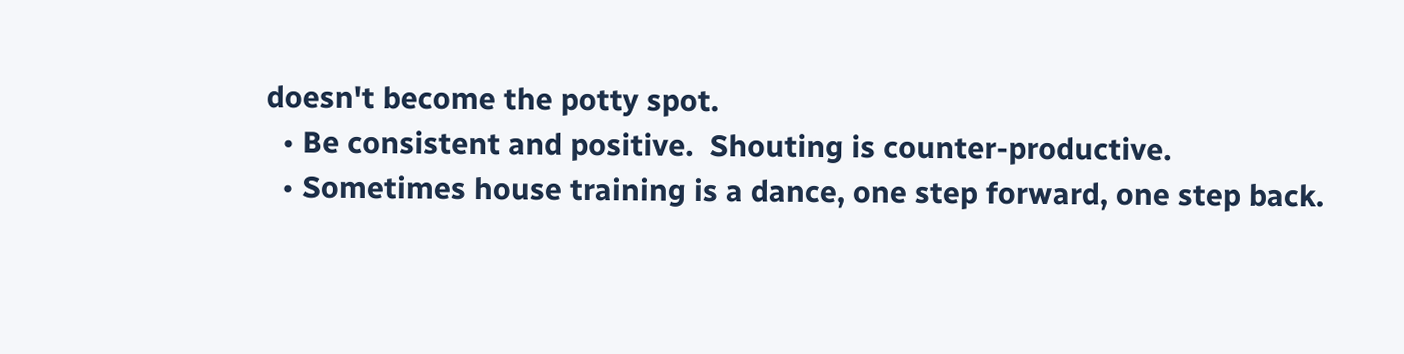doesn't become the potty spot.
  • Be consistent and positive.  Shouting is counter-productive.
  • Sometimes house training is a dance, one step forward, one step back.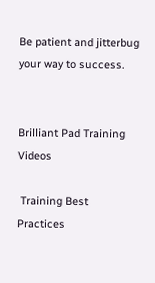Be patient and jitterbug your way to success.


Brilliant Pad Training Videos

 Training Best Practices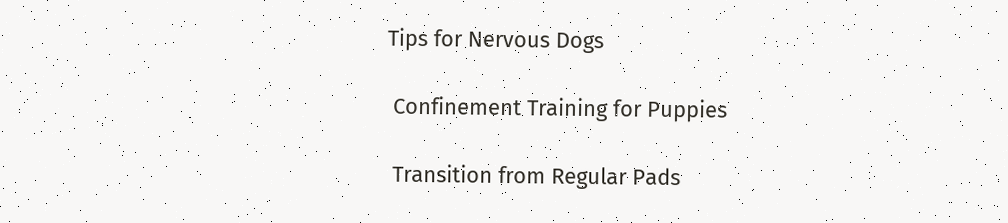Tips for Nervous Dogs

 Confinement Training for Puppies

 Transition from Regular Pads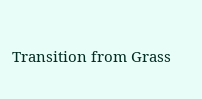Transition from Grass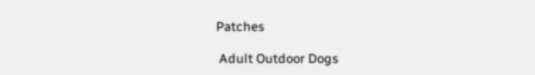Patches

 Adult Outdoor Dogs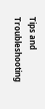Tips and Troubleshooting